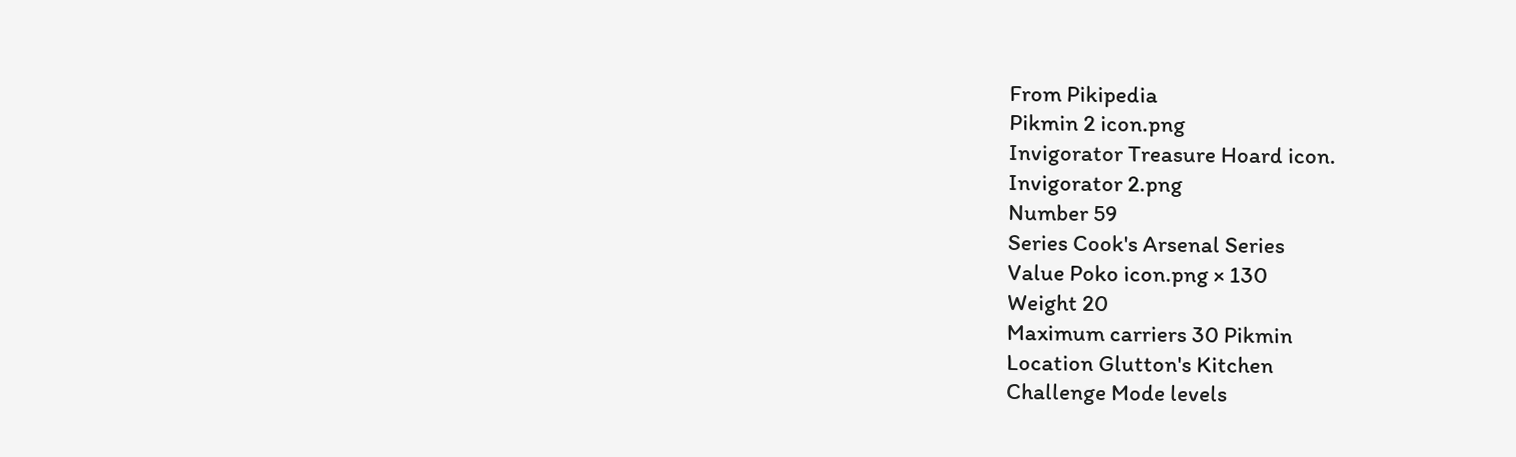From Pikipedia
Pikmin 2 icon.png
Invigorator Treasure Hoard icon.
Invigorator 2.png
Number 59
Series Cook's Arsenal Series
Value Poko icon.png × 130
Weight 20
Maximum carriers 30 Pikmin
Location Glutton's Kitchen
Challenge Mode levels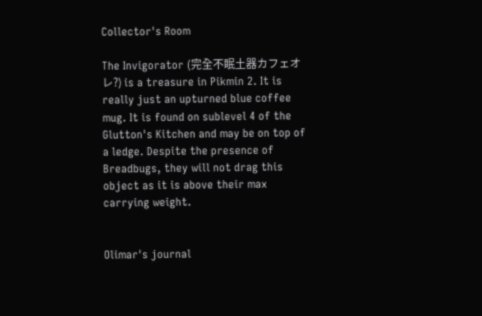Collector's Room

The Invigorator (完全不眠土器カフェオレ?) is a treasure in Pikmin 2. It is really just an upturned blue coffee mug. It is found on sublevel 4 of the Glutton's Kitchen and may be on top of a ledge. Despite the presence of Breadbugs, they will not drag this object as it is above their max carrying weight.


Olimar's journal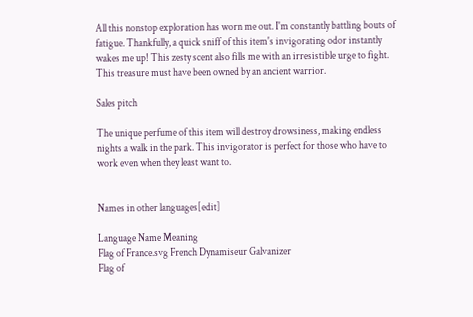All this nonstop exploration has worn me out. I'm constantly battling bouts of fatigue. Thankfully, a quick sniff of this item's invigorating odor instantly wakes me up! This zesty scent also fills me with an irresistible urge to fight. This treasure must have been owned by an ancient warrior.

Sales pitch

The unique perfume of this item will destroy drowsiness, making endless nights a walk in the park. This invigorator is perfect for those who have to work even when they least want to.


Names in other languages[edit]

Language Name Meaning
Flag of France.svg French Dynamiseur Galvanizer
Flag of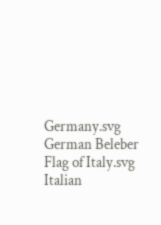Germany.svg German Beleber
Flag of Italy.svg Italian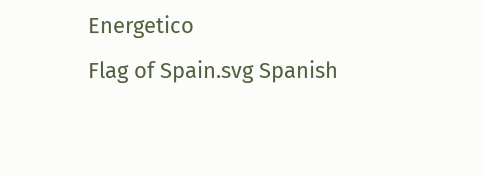Energetico
Flag of Spain.svg Spanish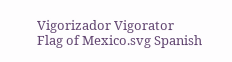Vigorizador Vigorator
Flag of Mexico.svg Spanish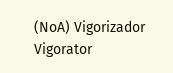(NoA) Vigorizador Vigorator